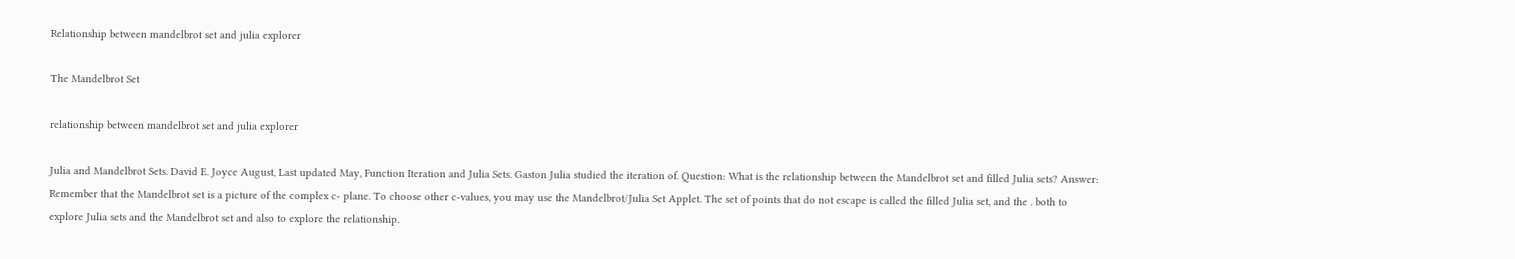Relationship between mandelbrot set and julia explorer

The Mandelbrot Set

relationship between mandelbrot set and julia explorer

Julia and Mandelbrot Sets. David E. Joyce August, Last updated May, Function Iteration and Julia Sets. Gaston Julia studied the iteration of. Question: What is the relationship between the Mandelbrot set and filled Julia sets? Answer: Remember that the Mandelbrot set is a picture of the complex c- plane. To choose other c-values, you may use the Mandelbrot/Julia Set Applet. The set of points that do not escape is called the filled Julia set, and the . both to explore Julia sets and the Mandelbrot set and also to explore the relationship.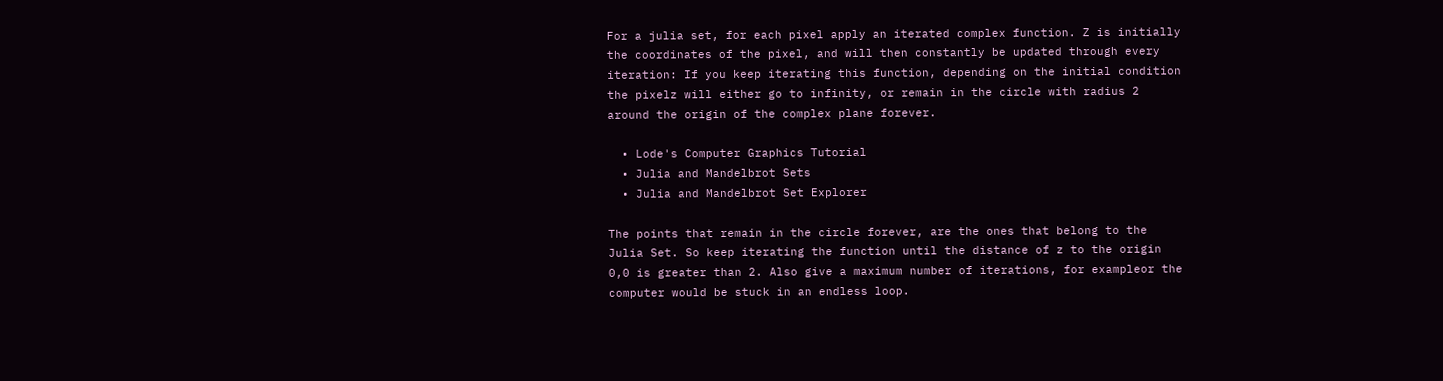For a julia set, for each pixel apply an iterated complex function. Z is initially the coordinates of the pixel, and will then constantly be updated through every iteration: If you keep iterating this function, depending on the initial condition the pixelz will either go to infinity, or remain in the circle with radius 2 around the origin of the complex plane forever.

  • Lode's Computer Graphics Tutorial
  • Julia and Mandelbrot Sets
  • Julia and Mandelbrot Set Explorer

The points that remain in the circle forever, are the ones that belong to the Julia Set. So keep iterating the function until the distance of z to the origin 0,0 is greater than 2. Also give a maximum number of iterations, for exampleor the computer would be stuck in an endless loop.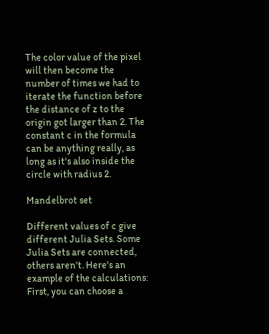The color value of the pixel will then become the number of times we had to iterate the function before the distance of z to the origin got larger than 2. The constant c in the formula can be anything really, as long as it's also inside the circle with radius 2.

Mandelbrot set

Different values of c give different Julia Sets. Some Julia Sets are connected, others aren't. Here's an example of the calculations: First, you can choose a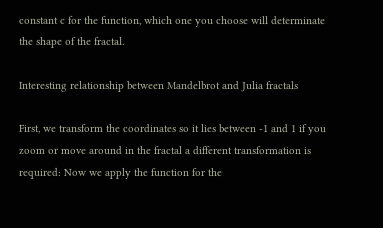constant c for the function, which one you choose will determinate the shape of the fractal.

Interesting relationship between Mandelbrot and Julia fractals

First, we transform the coordinates so it lies between -1 and 1 if you zoom or move around in the fractal a different transformation is required: Now we apply the function for the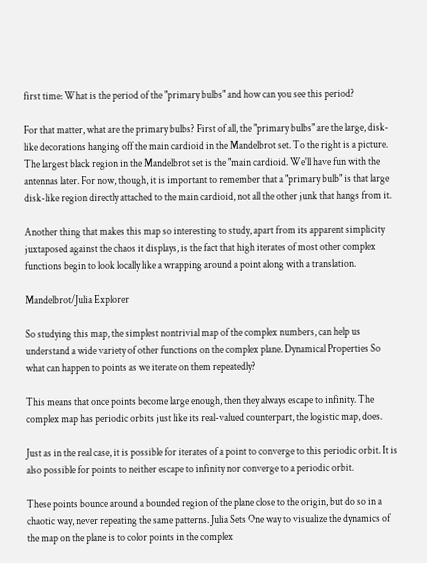first time: What is the period of the "primary bulbs" and how can you see this period?

For that matter, what are the primary bulbs? First of all, the "primary bulbs" are the large, disk-like decorations hanging off the main cardioid in the Mandelbrot set. To the right is a picture. The largest black region in the Mandelbrot set is the "main cardioid. We'll have fun with the antennas later. For now, though, it is important to remember that a "primary bulb" is that large disk-like region directly attached to the main cardioid, not all the other junk that hangs from it.

Another thing that makes this map so interesting to study, apart from its apparent simplicity juxtaposed against the chaos it displays, is the fact that high iterates of most other complex functions begin to look locally like a wrapping around a point along with a translation.

Mandelbrot/Julia Explorer

So studying this map, the simplest nontrivial map of the complex numbers, can help us understand a wide variety of other functions on the complex plane. Dynamical Properties So what can happen to points as we iterate on them repeatedly?

This means that once points become large enough, then they always escape to infinity. The complex map has periodic orbits just like its real-valued counterpart, the logistic map, does.

Just as in the real case, it is possible for iterates of a point to converge to this periodic orbit. It is also possible for points to neither escape to infinity nor converge to a periodic orbit.

These points bounce around a bounded region of the plane close to the origin, but do so in a chaotic way, never repeating the same patterns. Julia Sets One way to visualize the dynamics of the map on the plane is to color points in the complex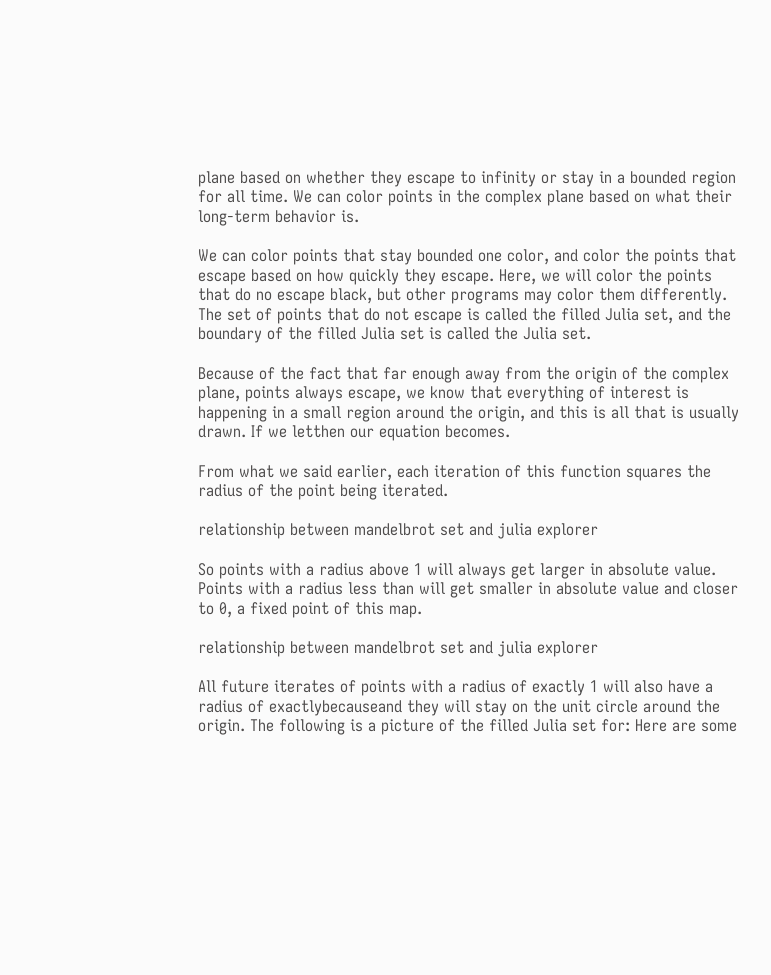plane based on whether they escape to infinity or stay in a bounded region for all time. We can color points in the complex plane based on what their long-term behavior is.

We can color points that stay bounded one color, and color the points that escape based on how quickly they escape. Here, we will color the points that do no escape black, but other programs may color them differently. The set of points that do not escape is called the filled Julia set, and the boundary of the filled Julia set is called the Julia set.

Because of the fact that far enough away from the origin of the complex plane, points always escape, we know that everything of interest is happening in a small region around the origin, and this is all that is usually drawn. If we letthen our equation becomes.

From what we said earlier, each iteration of this function squares the radius of the point being iterated.

relationship between mandelbrot set and julia explorer

So points with a radius above 1 will always get larger in absolute value. Points with a radius less than will get smaller in absolute value and closer to 0, a fixed point of this map.

relationship between mandelbrot set and julia explorer

All future iterates of points with a radius of exactly 1 will also have a radius of exactlybecauseand they will stay on the unit circle around the origin. The following is a picture of the filled Julia set for: Here are some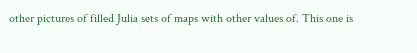other pictures of filled Julia sets of maps with other values of. This one is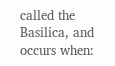called the Basilica, and occurs when: